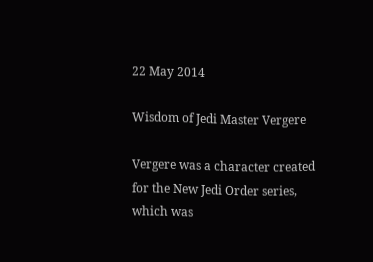22 May 2014

Wisdom of Jedi Master Vergere

Vergere was a character created for the New Jedi Order series, which was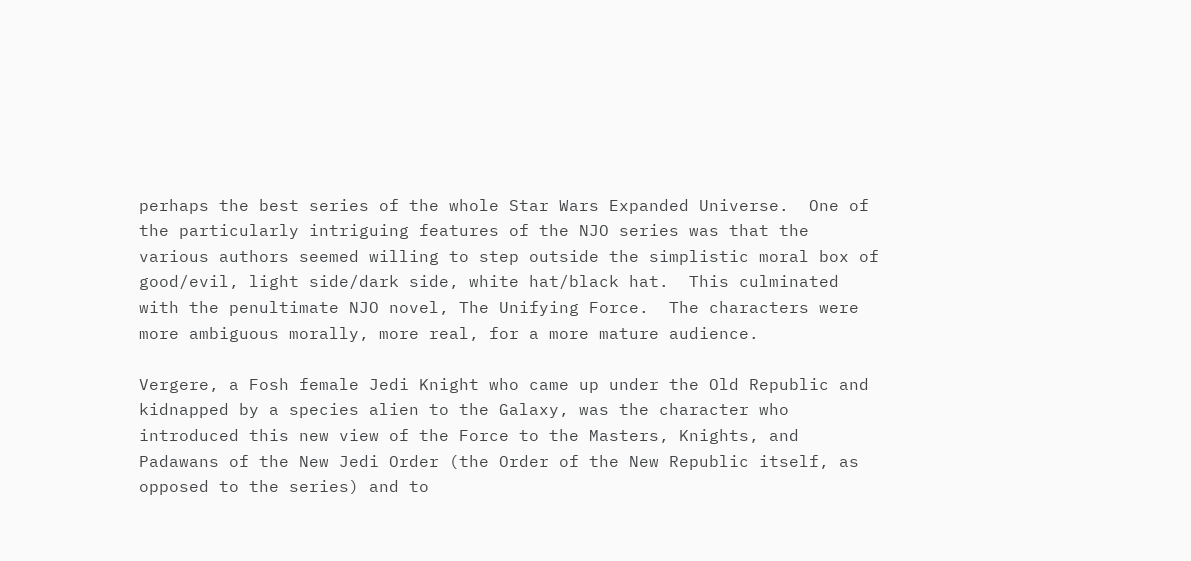perhaps the best series of the whole Star Wars Expanded Universe.  One of the particularly intriguing features of the NJO series was that the various authors seemed willing to step outside the simplistic moral box of good/evil, light side/dark side, white hat/black hat.  This culminated with the penultimate NJO novel, The Unifying Force.  The characters were more ambiguous morally, more real, for a more mature audience.

Vergere, a Fosh female Jedi Knight who came up under the Old Republic and kidnapped by a species alien to the Galaxy, was the character who introduced this new view of the Force to the Masters, Knights, and Padawans of the New Jedi Order (the Order of the New Republic itself, as opposed to the series) and to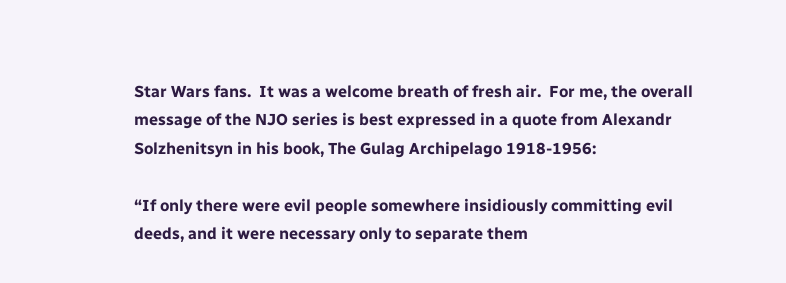Star Wars fans.  It was a welcome breath of fresh air.  For me, the overall message of the NJO series is best expressed in a quote from Alexandr Solzhenitsyn in his book, The Gulag Archipelago 1918-1956:

“If only there were evil people somewhere insidiously committing evil deeds, and it were necessary only to separate them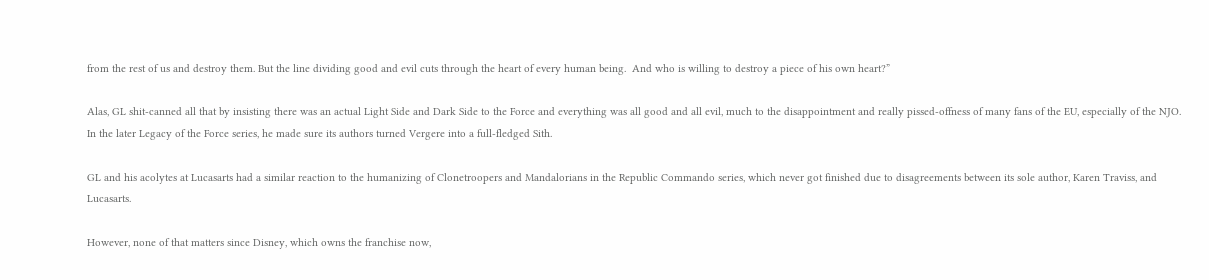from the rest of us and destroy them. But the line dividing good and evil cuts through the heart of every human being.  And who is willing to destroy a piece of his own heart?”

Alas, GL shit-canned all that by insisting there was an actual Light Side and Dark Side to the Force and everything was all good and all evil, much to the disappointment and really pissed-offness of many fans of the EU, especially of the NJO. In the later Legacy of the Force series, he made sure its authors turned Vergere into a full-fledged Sith.

GL and his acolytes at Lucasarts had a similar reaction to the humanizing of Clonetroopers and Mandalorians in the Republic Commando series, which never got finished due to disagreements between its sole author, Karen Traviss, and Lucasarts.

However, none of that matters since Disney, which owns the franchise now,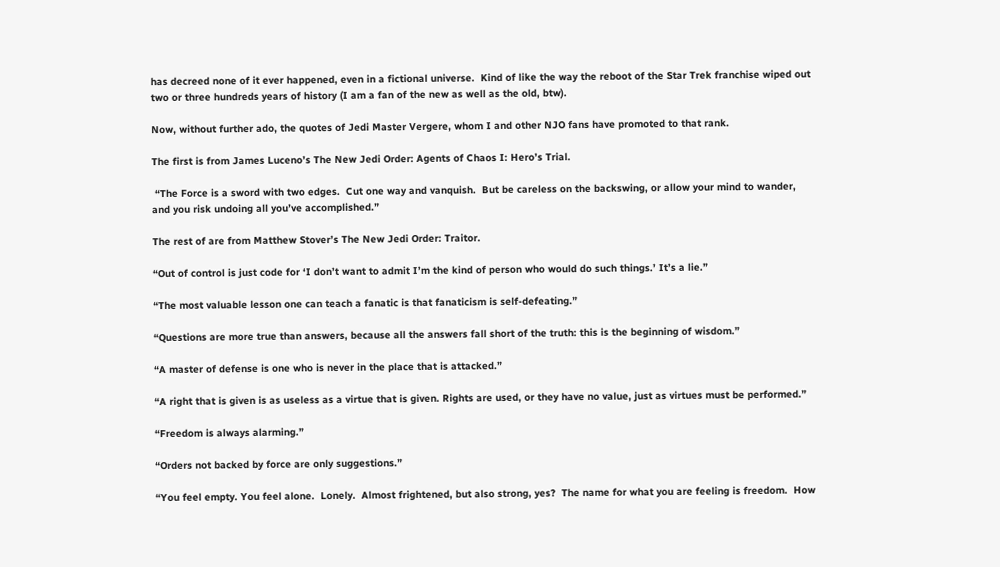has decreed none of it ever happened, even in a fictional universe.  Kind of like the way the reboot of the Star Trek franchise wiped out two or three hundreds years of history (I am a fan of the new as well as the old, btw).

Now, without further ado, the quotes of Jedi Master Vergere, whom I and other NJO fans have promoted to that rank.

The first is from James Luceno’s The New Jedi Order: Agents of Chaos I: Hero’s Trial.

 “The Force is a sword with two edges.  Cut one way and vanquish.  But be careless on the backswing, or allow your mind to wander, and you risk undoing all you’ve accomplished.”

The rest of are from Matthew Stover’s The New Jedi Order: Traitor.

“Out of control is just code for ‘I don’t want to admit I’m the kind of person who would do such things.’ It’s a lie.”

“The most valuable lesson one can teach a fanatic is that fanaticism is self-defeating.”

“Questions are more true than answers, because all the answers fall short of the truth: this is the beginning of wisdom.”

“A master of defense is one who is never in the place that is attacked.”

“A right that is given is as useless as a virtue that is given. Rights are used, or they have no value, just as virtues must be performed.”

“Freedom is always alarming.”

“Orders not backed by force are only suggestions.”

“You feel empty. You feel alone.  Lonely.  Almost frightened, but also strong, yes?  The name for what you are feeling is freedom.  How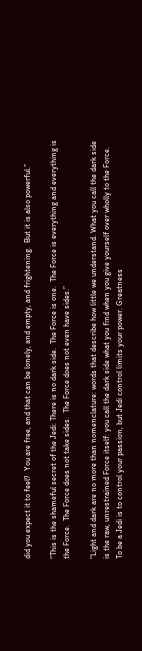did you expect it to feel?  You are free, and that can be lonely, and empty, and frightening.  But it is also powerful.”

“This is the shameful secret of the Jedi: There is no dark side.  The Force is one.  The Force is everything and everything is the Force.  The Force does not take sides.  The Force does not even have sides.”

“Light and dark are no more than nomenclature: words that describe how little we understand. What you call the dark side is the raw, unrestrained Force itself: you call the dark side what you find when you give yourself over wholly to the Force. To be a Jedi is to control your passion, but Jedi control limits your power. Greatness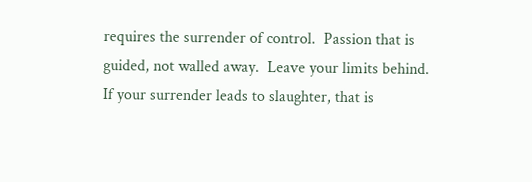requires the surrender of control.  Passion that is guided, not walled away.  Leave your limits behind.  If your surrender leads to slaughter, that is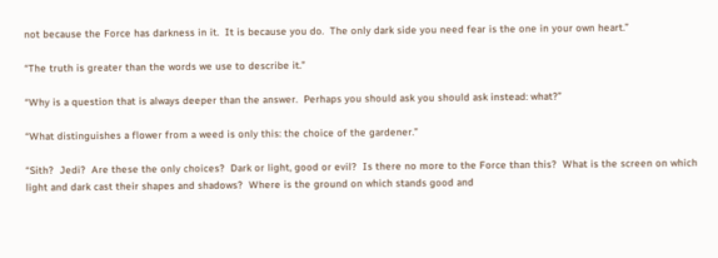not because the Force has darkness in it.  It is because you do.  The only dark side you need fear is the one in your own heart.”

“The truth is greater than the words we use to describe it.”

“Why is a question that is always deeper than the answer.  Perhaps you should ask you should ask instead: what?”

“What distinguishes a flower from a weed is only this: the choice of the gardener.”

“Sith?  Jedi?  Are these the only choices?  Dark or light, good or evil?  Is there no more to the Force than this?  What is the screen on which light and dark cast their shapes and shadows?  Where is the ground on which stands good and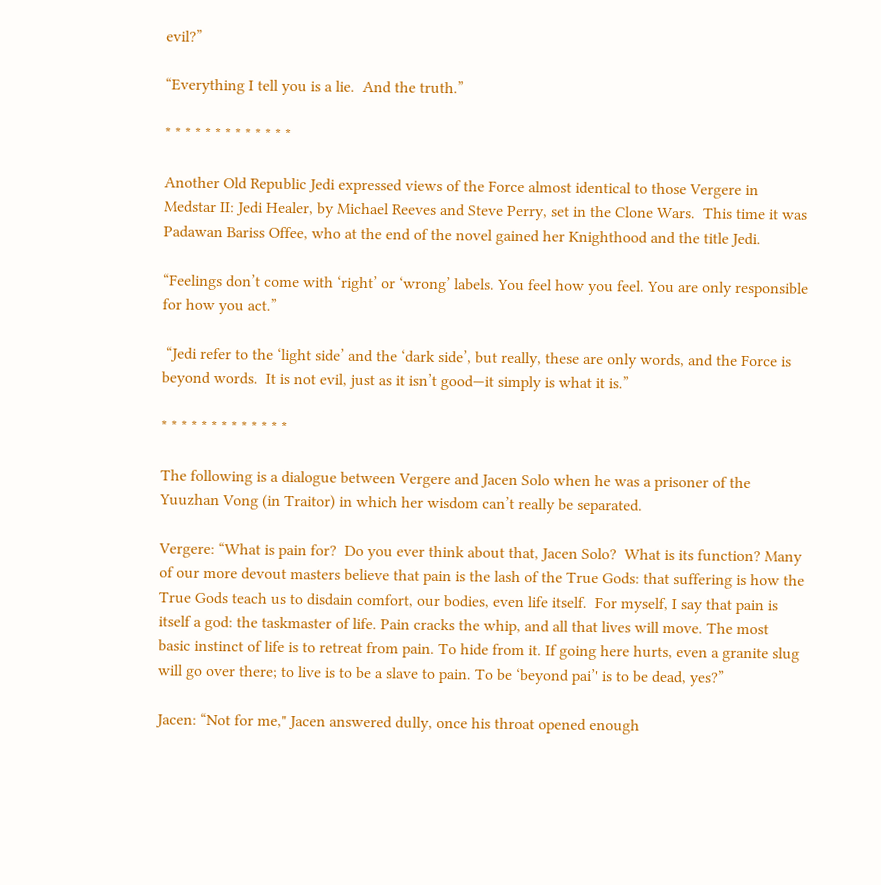evil?”

“Everything I tell you is a lie.  And the truth.”

* * * * * * * * * * * * *

Another Old Republic Jedi expressed views of the Force almost identical to those Vergere in Medstar II: Jedi Healer, by Michael Reeves and Steve Perry, set in the Clone Wars.  This time it was Padawan Bariss Offee, who at the end of the novel gained her Knighthood and the title Jedi.

“Feelings don’t come with ‘right’ or ‘wrong’ labels. You feel how you feel. You are only responsible for how you act.”

 “Jedi refer to the ‘light side’ and the ‘dark side’, but really, these are only words, and the Force is beyond words.  It is not evil, just as it isn’t good—it simply is what it is.”

* * * * * * * * * * * * *

The following is a dialogue between Vergere and Jacen Solo when he was a prisoner of the Yuuzhan Vong (in Traitor) in which her wisdom can’t really be separated.

Vergere: “What is pain for?  Do you ever think about that, Jacen Solo?  What is its function? Many of our more devout masters believe that pain is the lash of the True Gods: that suffering is how the True Gods teach us to disdain comfort, our bodies, even life itself.  For myself, I say that pain is itself a god: the taskmaster of life. Pain cracks the whip, and all that lives will move. The most basic instinct of life is to retreat from pain. To hide from it. If going here hurts, even a granite slug will go over there; to live is to be a slave to pain. To be ‘beyond pai’' is to be dead, yes?”

Jacen: “Not for me," Jacen answered dully, once his throat opened enough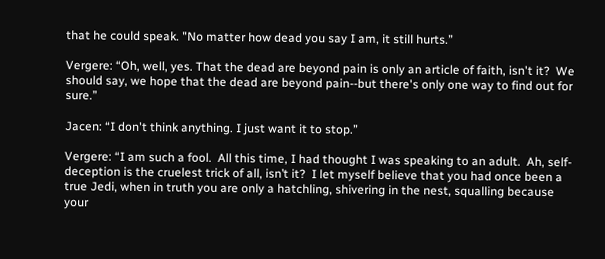that he could speak. "No matter how dead you say I am, it still hurts.”

Vergere: “Oh, well, yes. That the dead are beyond pain is only an article of faith, isn't it?  We should say, we hope that the dead are beyond pain--but there's only one way to find out for sure.”

Jacen: “I don't think anything. I just want it to stop.”

Vergere: “I am such a fool.  All this time, I had thought I was speaking to an adult.  Ah, self-deception is the cruelest trick of all, isn’t it?  I let myself believe that you had once been a true Jedi, when in truth you are only a hatchling, shivering in the nest, squalling because your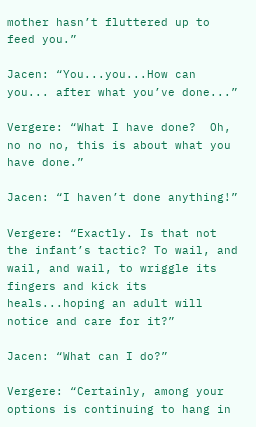mother hasn’t fluttered up to feed you.”

Jacen: “You...you...How can you... after what you’ve done...”

Vergere: “What I have done?  Oh, no no no, this is about what you have done.”

Jacen: “I haven’t done anything!”

Vergere: “Exactly. Is that not the infant’s tactic? To wail, and wail, and wail, to wriggle its fingers and kick its heals...hoping an adult will notice and care for it?”

Jacen: “What can I do?”

Vergere: “Certainly, among your options is continuing to hang in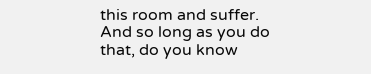this room and suffer.  And so long as you do that, do you know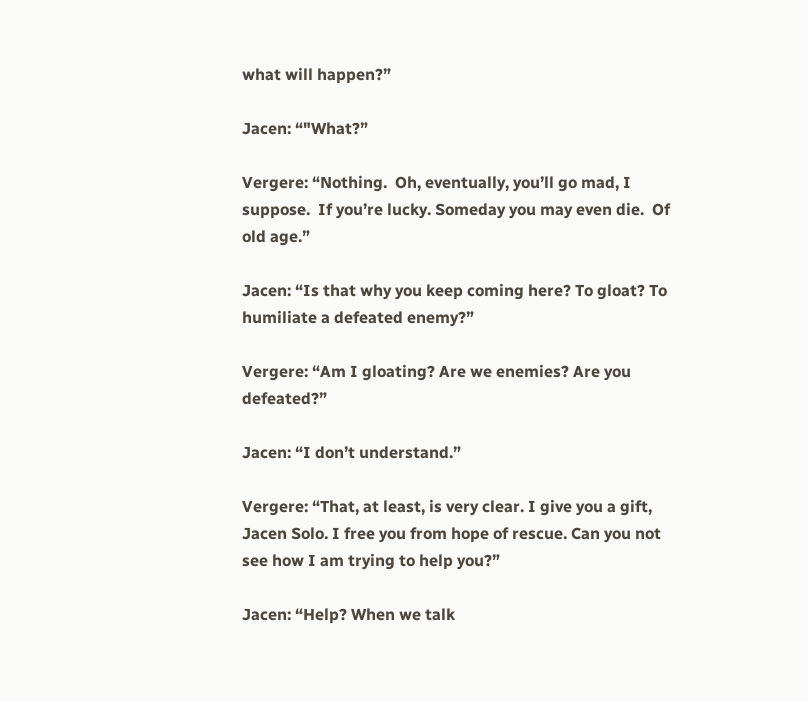what will happen?”

Jacen: “"What?”

Vergere: “Nothing.  Oh, eventually, you’ll go mad, I suppose.  If you’re lucky. Someday you may even die.  Of old age.”

Jacen: “Is that why you keep coming here? To gloat? To humiliate a defeated enemy?”

Vergere: “Am I gloating? Are we enemies? Are you defeated?”

Jacen: “I don’t understand.”

Vergere: “That, at least, is very clear. I give you a gift, Jacen Solo. I free you from hope of rescue. Can you not see how I am trying to help you?”

Jacen: “Help? When we talk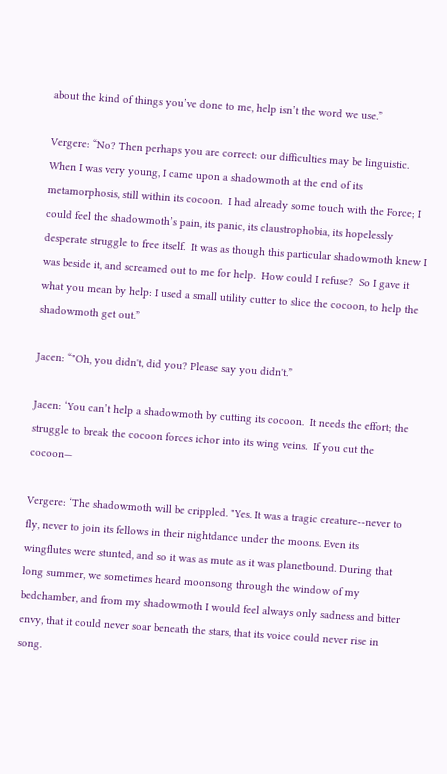about the kind of things you’ve done to me, help isn’t the word we use.”

Vergere: “No? Then perhaps you are correct: our difficulties may be linguistic. When I was very young, I came upon a shadowmoth at the end of its metamorphosis, still within its cocoon.  I had already some touch with the Force; I could feel the shadowmoth’s pain, its panic, its claustrophobia, its hopelessly desperate struggle to free itself.  It was as though this particular shadowmoth knew I was beside it, and screamed out to me for help.  How could I refuse?  So I gave it what you mean by help: I used a small utility cutter to slice the cocoon, to help the shadowmoth get out.”

Jacen: “"Oh, you didn't, did you? Please say you didn't.”

Jacen: ‘You can’t help a shadowmoth by cutting its cocoon.  It needs the effort; the struggle to break the cocoon forces ichor into its wing veins.  If you cut the cocoon—

Vergere: ‘The shadowmoth will be crippled. "Yes. It was a tragic creature--never to fly, never to join its fellows in their nightdance under the moons. Even its wingflutes were stunted, and so it was as mute as it was planetbound. During that long summer, we sometimes heard moonsong through the window of my bedchamber, and from my shadowmoth I would feel always only sadness and bitter envy, that it could never soar beneath the stars, that its voice could never rise in song.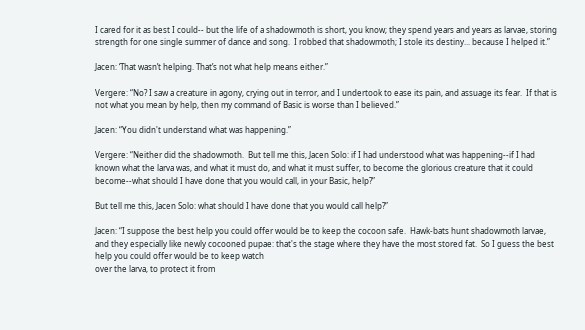I cared for it as best I could-- but the life of a shadowmoth is short, you know; they spend years and years as larvae, storing strength for one single summer of dance and song.  I robbed that shadowmoth; I stole its destiny... because I helped it.”

Jacen: ‘That wasn’t helping. That’s not what help means either.”

Vergere: “No? I saw a creature in agony, crying out in terror, and I undertook to ease its pain, and assuage its fear.  If that is not what you mean by help, then my command of Basic is worse than I believed.”

Jacen: “You didn't understand what was happening.”

Vergere: “Neither did the shadowmoth.  But tell me this, Jacen Solo: if I had understood what was happening--if I had known what the larva was, and what it must do, and what it must suffer, to become the glorious creature that it could become--what should I have done that you would call, in your Basic, help?”

But tell me this, Jacen Solo: what should I have done that you would call help?”

Jacen: “I suppose the best help you could offer would be to keep the cocoon safe.  Hawk-bats hunt shadowmoth larvae, and they especially like newly cocooned pupae: that's the stage where they have the most stored fat.  So I guess the best help you could offer would be to keep watch
over the larva, to protect it from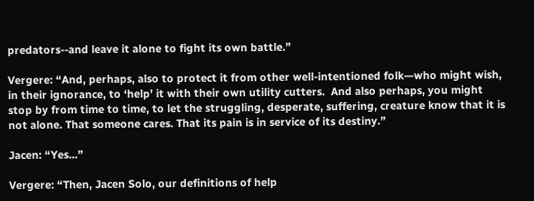predators--and leave it alone to fight its own battle.”

Vergere: “And, perhaps, also to protect it from other well-intentioned folk—who might wish, in their ignorance, to ‘help’ it with their own utility cutters.  And also perhaps, you might stop by from time to time, to let the struggling, desperate, suffering, creature know that it is not alone. That someone cares. That its pain is in service of its destiny.”

Jacen: “Yes...”

Vergere: “Then, Jacen Solo, our definitions of help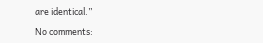are identical.”

No comments: